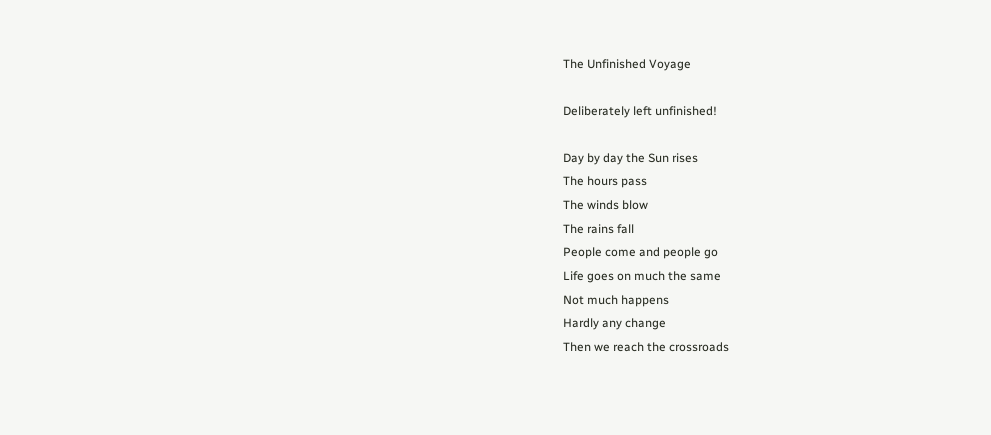The Unfinished Voyage

Deliberately left unfinished!

Day by day the Sun rises
The hours pass
The winds blow
The rains fall
People come and people go
Life goes on much the same
Not much happens
Hardly any change
Then we reach the crossroads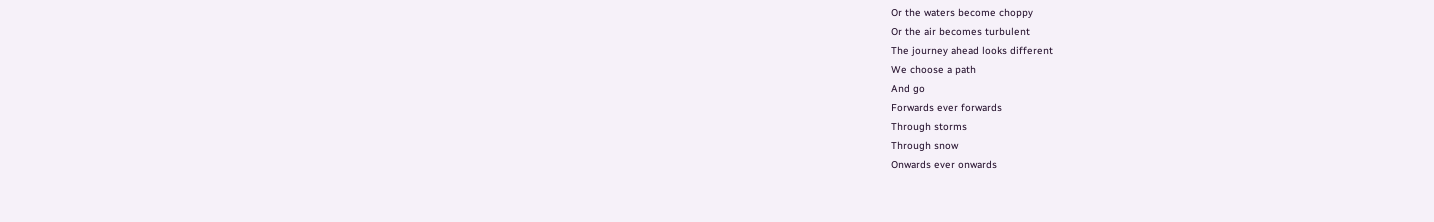Or the waters become choppy
Or the air becomes turbulent
The journey ahead looks different
We choose a path
And go
Forwards ever forwards
Through storms
Through snow
Onwards ever onwards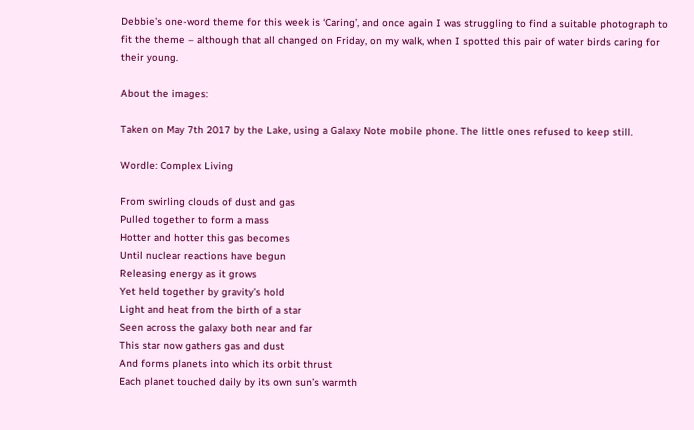Debbie’s one-word theme for this week is ‘Caring’, and once again I was struggling to find a suitable photograph to fit the theme – although that all changed on Friday, on my walk, when I spotted this pair of water birds caring for their young.

About the images:

Taken on May 7th 2017 by the Lake, using a Galaxy Note mobile phone. The little ones refused to keep still.

Wordle: Complex Living

From swirling clouds of dust and gas
Pulled together to form a mass
Hotter and hotter this gas becomes
Until nuclear reactions have begun
Releasing energy as it grows
Yet held together by gravity’s hold
Light and heat from the birth of a star
Seen across the galaxy both near and far
This star now gathers gas and dust
And forms planets into which its orbit thrust
Each planet touched daily by its own sun’s warmth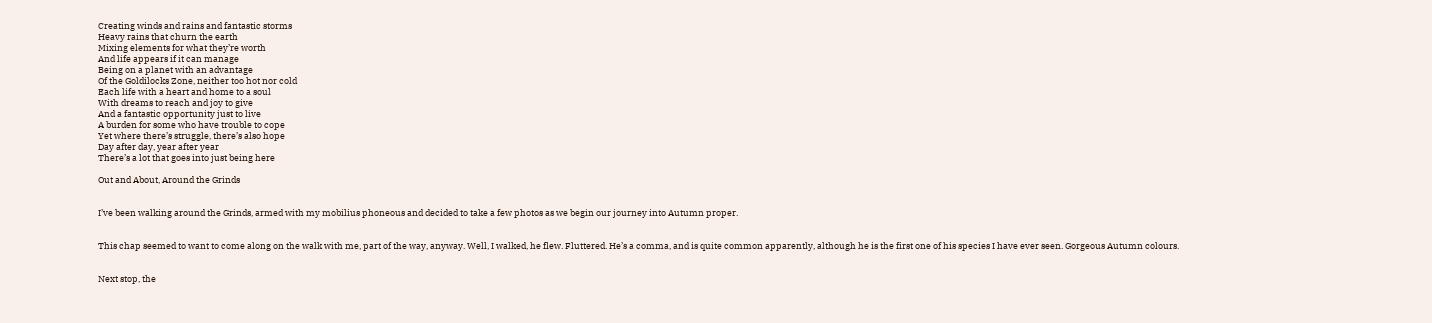Creating winds and rains and fantastic storms
Heavy rains that churn the earth
Mixing elements for what they’re worth
And life appears if it can manage
Being on a planet with an advantage
Of the Goldilocks Zone, neither too hot nor cold
Each life with a heart and home to a soul
With dreams to reach and joy to give
And a fantastic opportunity just to live
A burden for some who have trouble to cope
Yet where there’s struggle, there’s also hope
Day after day, year after year
There’s a lot that goes into just being here

Out and About, Around the Grinds


I’ve been walking around the Grinds, armed with my mobilius phoneous and decided to take a few photos as we begin our journey into Autumn proper.


This chap seemed to want to come along on the walk with me, part of the way, anyway. Well, I walked, he flew. Fluttered. He’s a comma, and is quite common apparently, although he is the first one of his species I have ever seen. Gorgeous Autumn colours.


Next stop, the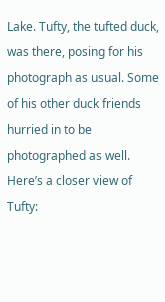Lake. Tufty, the tufted duck, was there, posing for his photograph as usual. Some of his other duck friends hurried in to be photographed as well. Here’s a closer view of Tufty: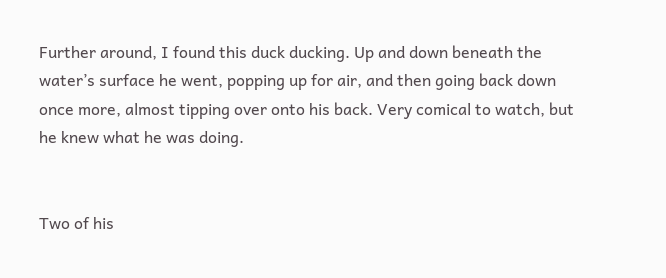Further around, I found this duck ducking. Up and down beneath the water’s surface he went, popping up for air, and then going back down once more, almost tipping over onto his back. Very comical to watch, but he knew what he was doing.


Two of his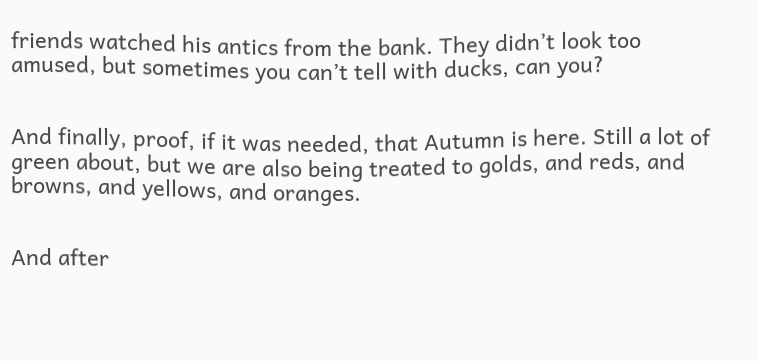friends watched his antics from the bank. They didn’t look too amused, but sometimes you can’t tell with ducks, can you?


And finally, proof, if it was needed, that Autumn is here. Still a lot of green about, but we are also being treated to golds, and reds, and browns, and yellows, and oranges.


And after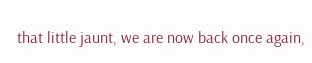that little jaunt, we are now back once again,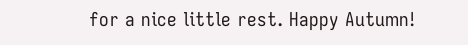for a nice little rest. Happy Autumn!